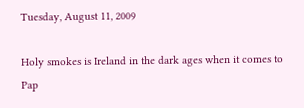Tuesday, August 11, 2009

Holy smokes is Ireland in the dark ages when it comes to Pap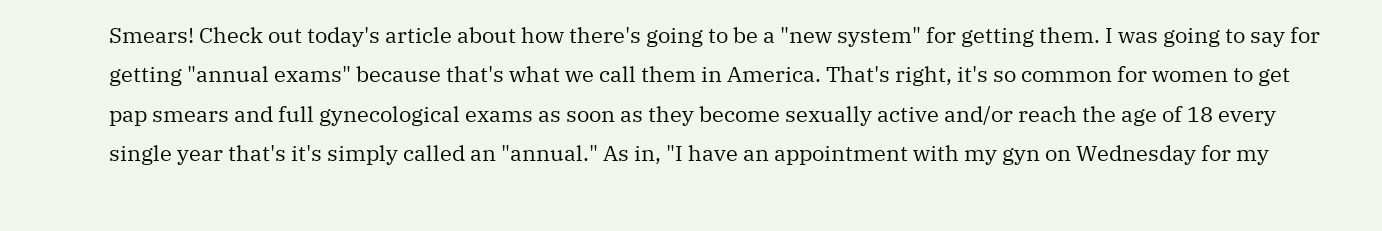Smears! Check out today's article about how there's going to be a "new system" for getting them. I was going to say for getting "annual exams" because that's what we call them in America. That's right, it's so common for women to get pap smears and full gynecological exams as soon as they become sexually active and/or reach the age of 18 every single year that's it's simply called an "annual." As in, "I have an appointment with my gyn on Wednesday for my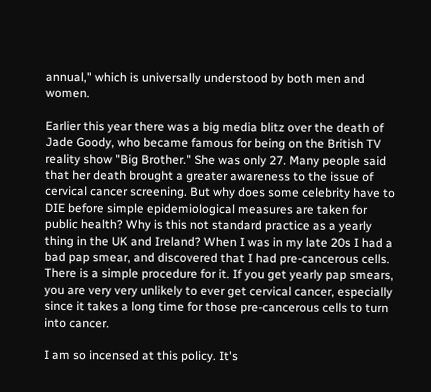annual," which is universally understood by both men and women.

Earlier this year there was a big media blitz over the death of Jade Goody, who became famous for being on the British TV reality show "Big Brother." She was only 27. Many people said that her death brought a greater awareness to the issue of cervical cancer screening. But why does some celebrity have to DIE before simple epidemiological measures are taken for public health? Why is this not standard practice as a yearly thing in the UK and Ireland? When I was in my late 20s I had a bad pap smear, and discovered that I had pre-cancerous cells. There is a simple procedure for it. If you get yearly pap smears, you are very very unlikely to ever get cervical cancer, especially since it takes a long time for those pre-cancerous cells to turn into cancer.

I am so incensed at this policy. It's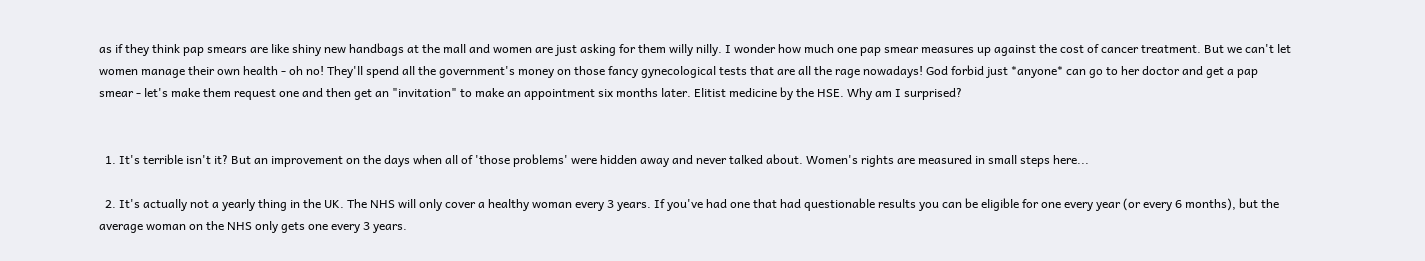as if they think pap smears are like shiny new handbags at the mall and women are just asking for them willy nilly. I wonder how much one pap smear measures up against the cost of cancer treatment. But we can't let women manage their own health - oh no! They'll spend all the government's money on those fancy gynecological tests that are all the rage nowadays! God forbid just *anyone* can go to her doctor and get a pap smear - let's make them request one and then get an "invitation" to make an appointment six months later. Elitist medicine by the HSE. Why am I surprised?


  1. It's terrible isn't it? But an improvement on the days when all of 'those problems' were hidden away and never talked about. Women's rights are measured in small steps here...

  2. It's actually not a yearly thing in the UK. The NHS will only cover a healthy woman every 3 years. If you've had one that had questionable results you can be eligible for one every year (or every 6 months), but the average woman on the NHS only gets one every 3 years.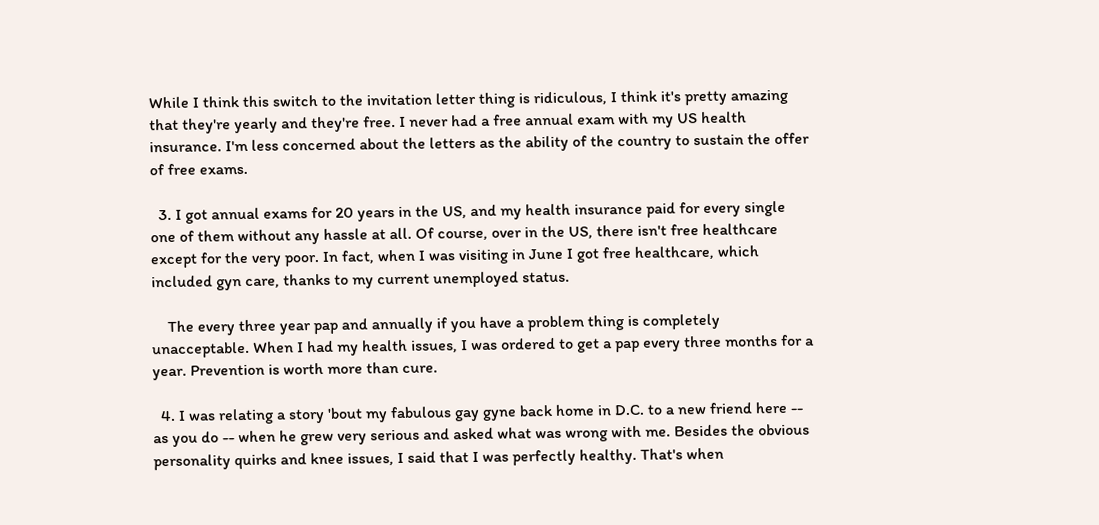While I think this switch to the invitation letter thing is ridiculous, I think it's pretty amazing that they're yearly and they're free. I never had a free annual exam with my US health insurance. I'm less concerned about the letters as the ability of the country to sustain the offer of free exams.

  3. I got annual exams for 20 years in the US, and my health insurance paid for every single one of them without any hassle at all. Of course, over in the US, there isn't free healthcare except for the very poor. In fact, when I was visiting in June I got free healthcare, which included gyn care, thanks to my current unemployed status.

    The every three year pap and annually if you have a problem thing is completely unacceptable. When I had my health issues, I was ordered to get a pap every three months for a year. Prevention is worth more than cure.

  4. I was relating a story 'bout my fabulous gay gyne back home in D.C. to a new friend here -- as you do -- when he grew very serious and asked what was wrong with me. Besides the obvious personality quirks and knee issues, I said that I was perfectly healthy. That's when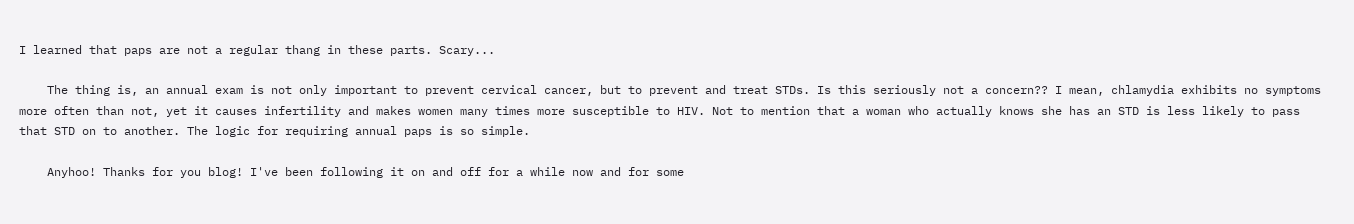I learned that paps are not a regular thang in these parts. Scary...

    The thing is, an annual exam is not only important to prevent cervical cancer, but to prevent and treat STDs. Is this seriously not a concern?? I mean, chlamydia exhibits no symptoms more often than not, yet it causes infertility and makes women many times more susceptible to HIV. Not to mention that a woman who actually knows she has an STD is less likely to pass that STD on to another. The logic for requiring annual paps is so simple.

    Anyhoo! Thanks for you blog! I've been following it on and off for a while now and for some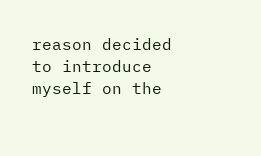reason decided to introduce myself on the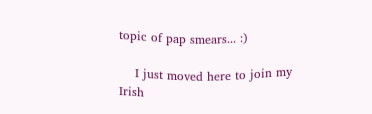topic of pap smears... :)

    I just moved here to join my Irish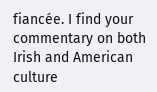fiancée. I find your commentary on both Irish and American culture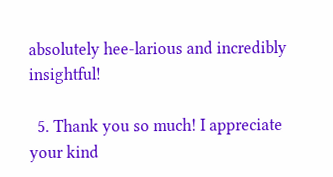absolutely hee-larious and incredibly insightful!

  5. Thank you so much! I appreciate your kind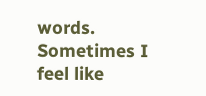words. Sometimes I feel like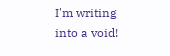I'm writing into a void!